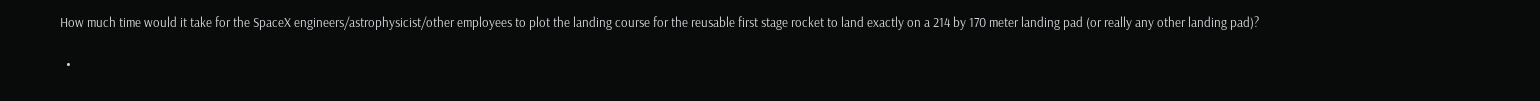How much time would it take for the SpaceX engineers/astrophysicist/other employees to plot the landing course for the reusable first stage rocket to land exactly on a 214 by 170 meter landing pad (or really any other landing pad)?

  •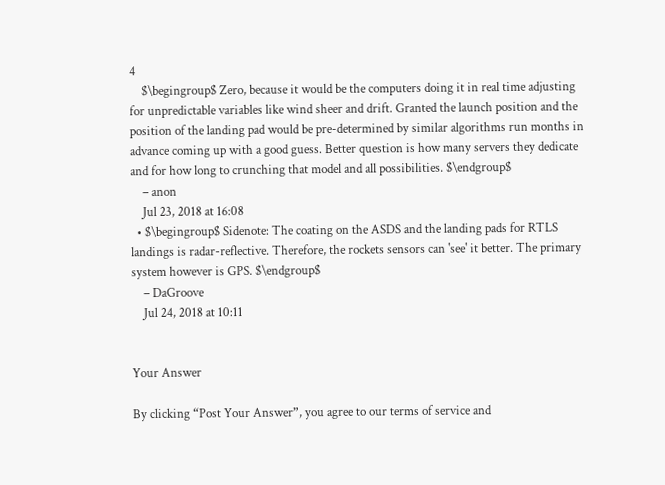4
    $\begingroup$ Zero, because it would be the computers doing it in real time adjusting for unpredictable variables like wind sheer and drift. Granted the launch position and the position of the landing pad would be pre-determined by similar algorithms run months in advance coming up with a good guess. Better question is how many servers they dedicate and for how long to crunching that model and all possibilities. $\endgroup$
    – anon
    Jul 23, 2018 at 16:08
  • $\begingroup$ Sidenote: The coating on the ASDS and the landing pads for RTLS landings is radar-reflective. Therefore, the rockets sensors can 'see' it better. The primary system however is GPS. $\endgroup$
    – DaGroove
    Jul 24, 2018 at 10:11


Your Answer

By clicking “Post Your Answer”, you agree to our terms of service and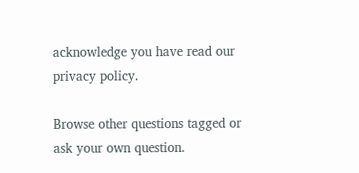acknowledge you have read our privacy policy.

Browse other questions tagged or ask your own question.